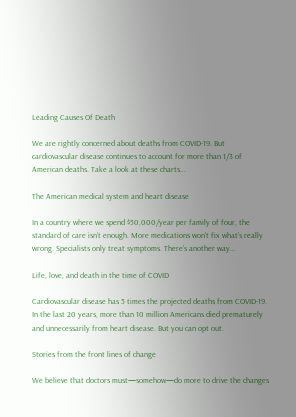Leading Causes Of Death

We are rightly concerned about deaths from COVID-19. But cardiovascular disease continues to account for more than 1/3 of American deaths. Take a look at these charts…

The American medical system and heart disease

In a country where we spend $50,000/year per family of four, the standard of care isn’t enough. More medications won’t fix what’s really wrong. Specialists only treat symptoms. There’s another way…

Life, love, and death in the time of COVID

Cardiovascular disease has 5 times the projected deaths from COVID-19. In the last 20 years, more than 10 million Americans died prematurely and unnecessarily from heart disease. But you can opt out.

Stories from the front lines of change

We believe that doctors must—somehow—do more to drive the changes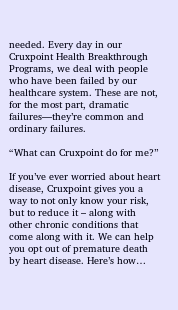needed. Every day in our Cruxpoint Health Breakthrough Programs, we deal with people who have been failed by our healthcare system. These are not, for the most part, dramatic failures—they’re common and ordinary failures.

“What can Cruxpoint do for me?”

If you’ve ever worried about heart disease, Cruxpoint gives you a way to not only know your risk, but to reduce it – along with other chronic conditions that come along with it. We can help you opt out of premature death by heart disease. Here’s how…